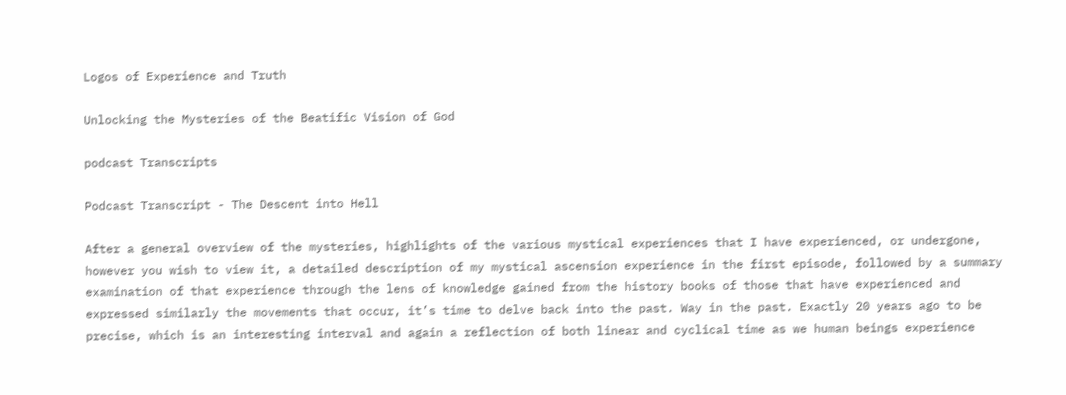Logos of Experience and Truth

Unlocking the Mysteries of the Beatific Vision of God

podcast Transcripts

Podcast Transcript - The Descent into Hell

After a general overview of the mysteries, highlights of the various mystical experiences that I have experienced, or undergone, however you wish to view it, a detailed description of my mystical ascension experience in the first episode, followed by a summary examination of that experience through the lens of knowledge gained from the history books of those that have experienced and expressed similarly the movements that occur, it’s time to delve back into the past. Way in the past. Exactly 20 years ago to be precise, which is an interesting interval and again a reflection of both linear and cyclical time as we human beings experience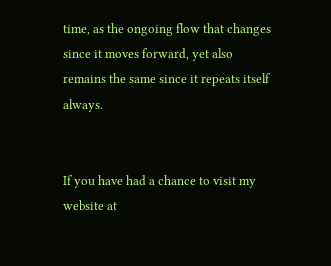time, as the ongoing flow that changes since it moves forward, yet also remains the same since it repeats itself always.


If you have had a chance to visit my website at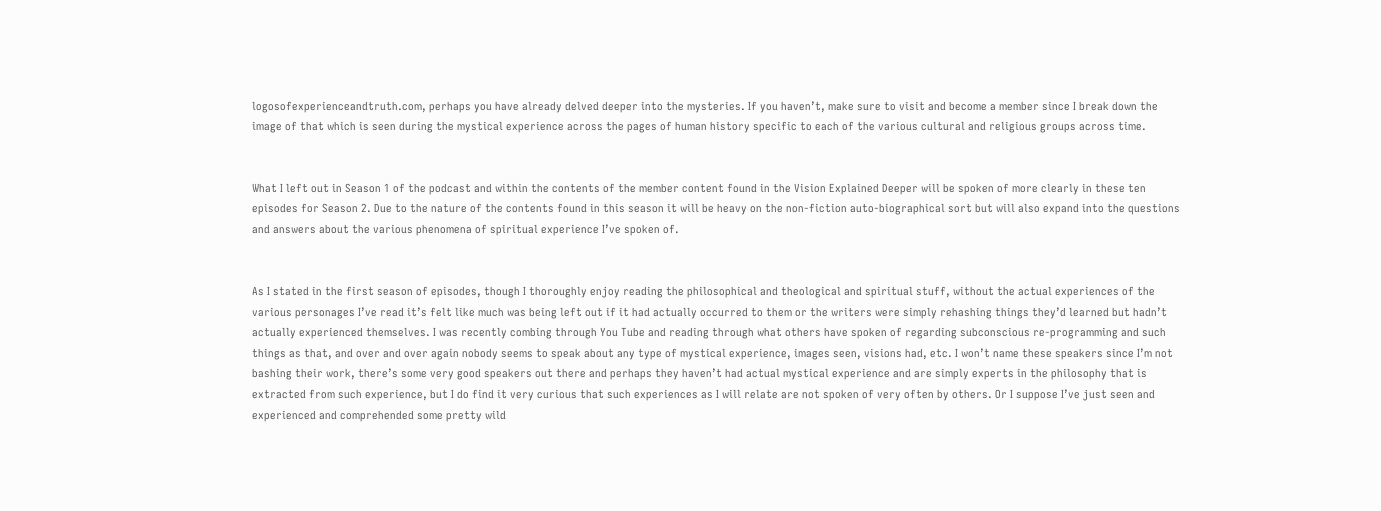logosofexperienceandtruth.com, perhaps you have already delved deeper into the mysteries. If you haven’t, make sure to visit and become a member since I break down the image of that which is seen during the mystical experience across the pages of human history specific to each of the various cultural and religious groups across time.


What I left out in Season 1 of the podcast and within the contents of the member content found in the Vision Explained Deeper will be spoken of more clearly in these ten episodes for Season 2. Due to the nature of the contents found in this season it will be heavy on the non-fiction auto-biographical sort but will also expand into the questions and answers about the various phenomena of spiritual experience I’ve spoken of.


As I stated in the first season of episodes, though I thoroughly enjoy reading the philosophical and theological and spiritual stuff, without the actual experiences of the various personages I’ve read it’s felt like much was being left out if it had actually occurred to them or the writers were simply rehashing things they’d learned but hadn’t actually experienced themselves. I was recently combing through You Tube and reading through what others have spoken of regarding subconscious re-programming and such things as that, and over and over again nobody seems to speak about any type of mystical experience, images seen, visions had, etc. I won’t name these speakers since I’m not bashing their work, there’s some very good speakers out there and perhaps they haven’t had actual mystical experience and are simply experts in the philosophy that is extracted from such experience, but I do find it very curious that such experiences as I will relate are not spoken of very often by others. Or I suppose I’ve just seen and experienced and comprehended some pretty wild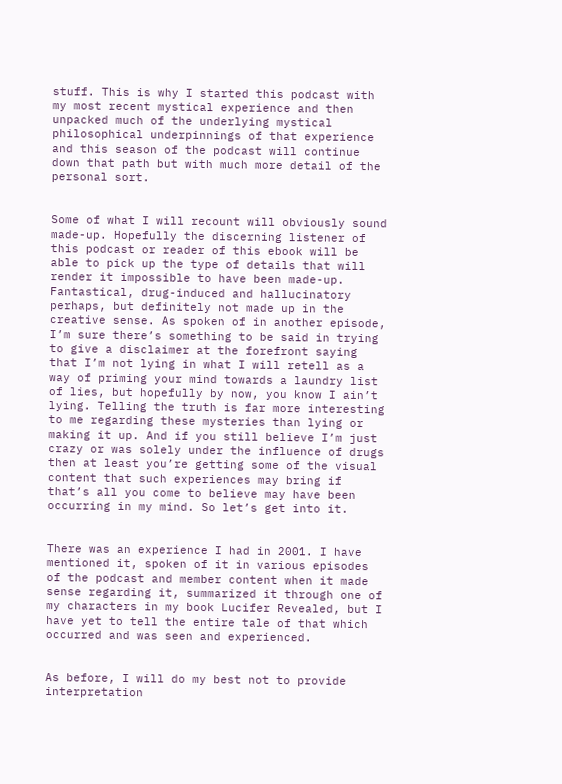stuff. This is why I started this podcast with my most recent mystical experience and then unpacked much of the underlying mystical philosophical underpinnings of that experience and this season of the podcast will continue down that path but with much more detail of the personal sort.


Some of what I will recount will obviously sound made-up. Hopefully the discerning listener of this podcast or reader of this ebook will be able to pick up the type of details that will render it impossible to have been made-up. Fantastical, drug-induced and hallucinatory perhaps, but definitely not made up in the creative sense. As spoken of in another episode, I’m sure there’s something to be said in trying to give a disclaimer at the forefront saying that I’m not lying in what I will retell as a way of priming your mind towards a laundry list of lies, but hopefully by now, you know I ain’t lying. Telling the truth is far more interesting to me regarding these mysteries than lying or making it up. And if you still believe I’m just crazy or was solely under the influence of drugs then at least you’re getting some of the visual content that such experiences may bring if that’s all you come to believe may have been occurring in my mind. So let’s get into it.


There was an experience I had in 2001. I have mentioned it, spoken of it in various episodes of the podcast and member content when it made sense regarding it, summarized it through one of my characters in my book Lucifer Revealed, but I have yet to tell the entire tale of that which occurred and was seen and experienced.


As before, I will do my best not to provide interpretation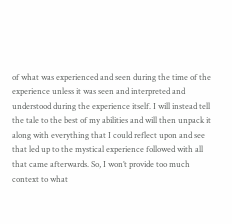of what was experienced and seen during the time of the experience unless it was seen and interpreted and understood during the experience itself. I will instead tell the tale to the best of my abilities and will then unpack it along with everything that I could reflect upon and see that led up to the mystical experience followed with all that came afterwards. So, I won’t provide too much context to what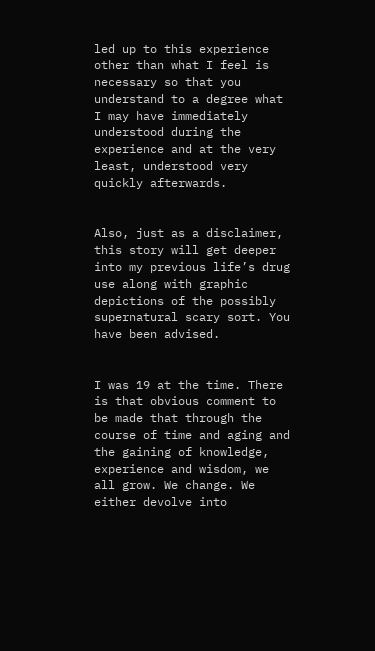led up to this experience other than what I feel is necessary so that you understand to a degree what I may have immediately understood during the experience and at the very least, understood very quickly afterwards.


Also, just as a disclaimer, this story will get deeper into my previous life’s drug use along with graphic depictions of the possibly supernatural scary sort. You have been advised.


I was 19 at the time. There is that obvious comment to be made that through the course of time and aging and the gaining of knowledge, experience and wisdom, we all grow. We change. We either devolve into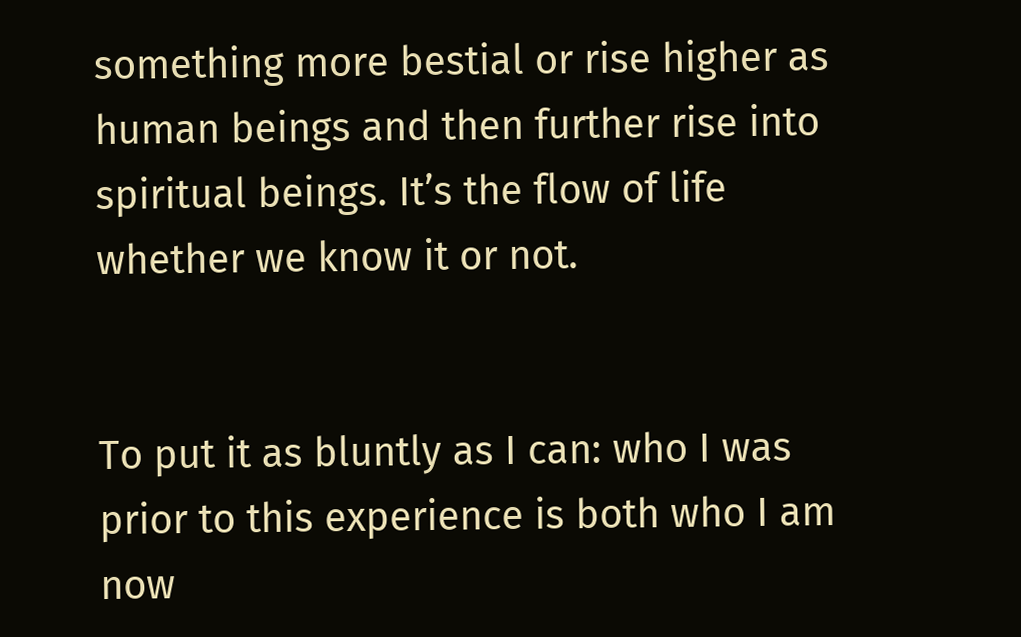something more bestial or rise higher as human beings and then further rise into spiritual beings. It’s the flow of life whether we know it or not.


To put it as bluntly as I can: who I was prior to this experience is both who I am now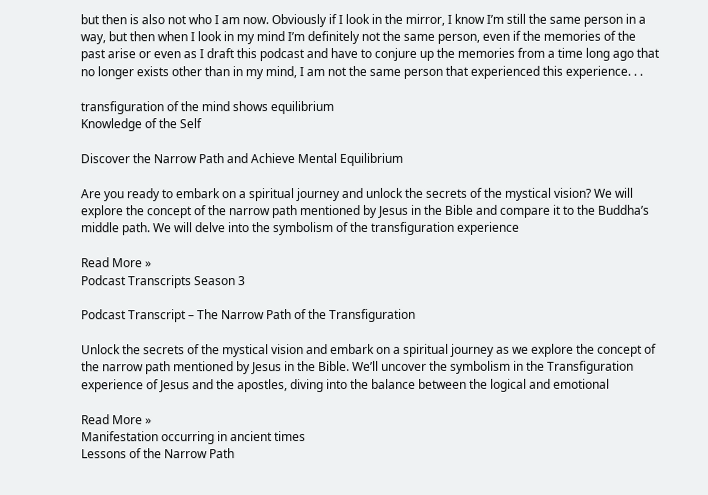but then is also not who I am now. Obviously if I look in the mirror, I know I’m still the same person in a way, but then when I look in my mind I’m definitely not the same person, even if the memories of the past arise or even as I draft this podcast and have to conjure up the memories from a time long ago that no longer exists other than in my mind, I am not the same person that experienced this experience. . .

transfiguration of the mind shows equilibrium
Knowledge of the Self

Discover the Narrow Path and Achieve Mental Equilibrium

Are you ready to embark on a spiritual journey and unlock the secrets of the mystical vision? We will explore the concept of the narrow path mentioned by Jesus in the Bible and compare it to the Buddha’s middle path. We will delve into the symbolism of the transfiguration experience

Read More »
Podcast Transcripts Season 3

Podcast Transcript – The Narrow Path of the Transfiguration

Unlock the secrets of the mystical vision and embark on a spiritual journey as we explore the concept of the narrow path mentioned by Jesus in the Bible. We’ll uncover the symbolism in the Transfiguration experience of Jesus and the apostles, diving into the balance between the logical and emotional

Read More »
Manifestation occurring in ancient times
Lessons of the Narrow Path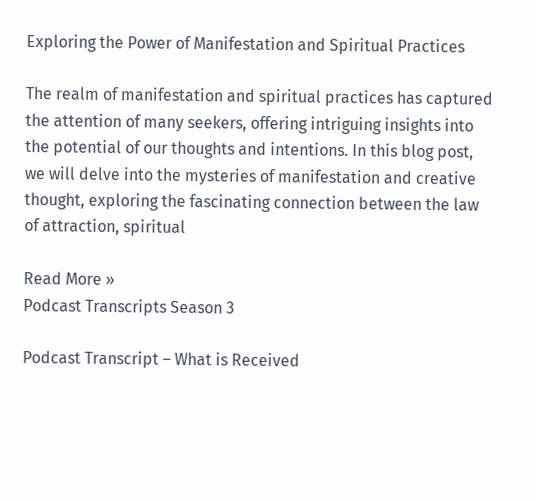Exploring the Power of Manifestation and Spiritual Practices

The realm of manifestation and spiritual practices has captured the attention of many seekers, offering intriguing insights into the potential of our thoughts and intentions. In this blog post, we will delve into the mysteries of manifestation and creative thought, exploring the fascinating connection between the law of attraction, spiritual

Read More »
Podcast Transcripts Season 3

Podcast Transcript – What is Received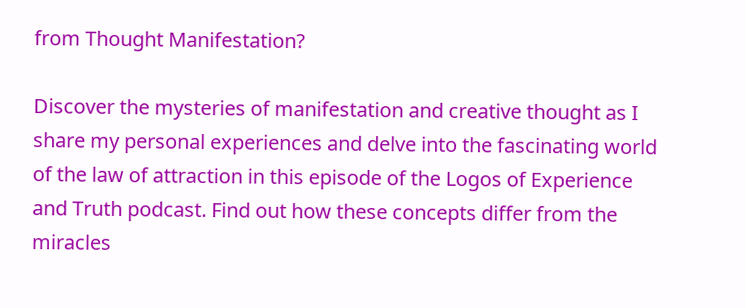from Thought Manifestation?

Discover the mysteries of manifestation and creative thought as I share my personal experiences and delve into the fascinating world of the law of attraction in this episode of the Logos of Experience and Truth podcast. Find out how these concepts differ from the miracles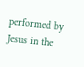performed by Jesus in the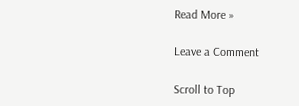Read More »

Leave a Comment

Scroll to Top